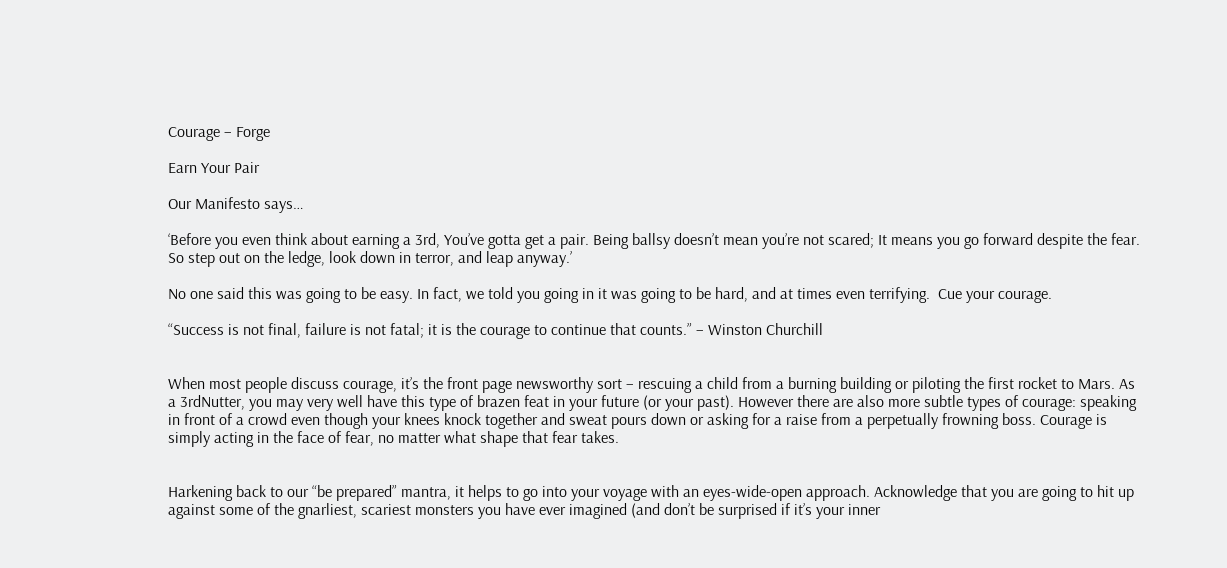Courage – Forge

Earn Your Pair

Our Manifesto says…

‘Before you even think about earning a 3rd, You’ve gotta get a pair. Being ballsy doesn’t mean you’re not scared; It means you go forward despite the fear. So step out on the ledge, look down in terror, and leap anyway.’

No one said this was going to be easy. In fact, we told you going in it was going to be hard, and at times even terrifying.  Cue your courage.

“Success is not final, failure is not fatal; it is the courage to continue that counts.” – Winston Churchill


When most people discuss courage, it’s the front page newsworthy sort – rescuing a child from a burning building or piloting the first rocket to Mars. As a 3rdNutter, you may very well have this type of brazen feat in your future (or your past). However there are also more subtle types of courage: speaking in front of a crowd even though your knees knock together and sweat pours down or asking for a raise from a perpetually frowning boss. Courage is simply acting in the face of fear, no matter what shape that fear takes.


Harkening back to our “be prepared” mantra, it helps to go into your voyage with an eyes-wide-open approach. Acknowledge that you are going to hit up against some of the gnarliest, scariest monsters you have ever imagined (and don’t be surprised if it’s your inner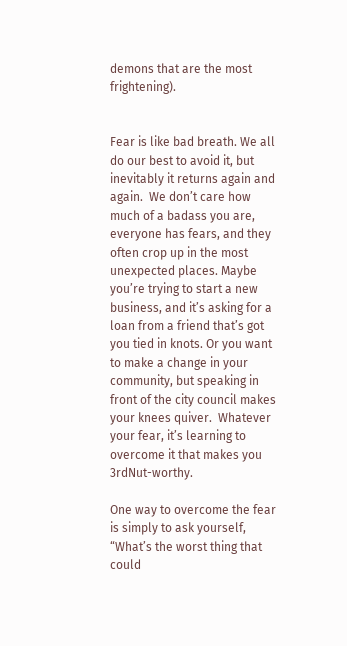demons that are the most frightening).


Fear is like bad breath. We all do our best to avoid it, but inevitably it returns again and again.  We don’t care how much of a badass you are, everyone has fears, and they often crop up in the most unexpected places. Maybe you’re trying to start a new business, and it’s asking for a loan from a friend that’s got you tied in knots. Or you want to make a change in your community, but speaking in front of the city council makes your knees quiver.  Whatever your fear, it’s learning to overcome it that makes you 3rdNut-worthy.

One way to overcome the fear is simply to ask yourself, “What’s the worst thing that could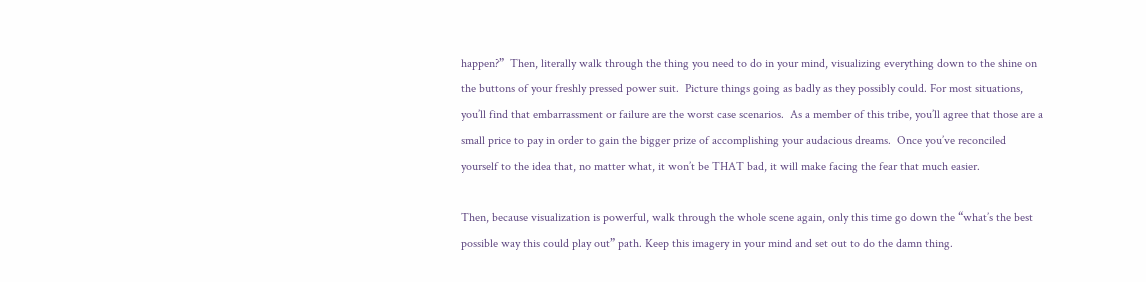happen?”  Then, literally walk through the thing you need to do in your mind, visualizing everything down to the shine on the buttons of your freshly pressed power suit.  Picture things going as badly as they possibly could. For most situations, you’ll find that embarrassment or failure are the worst case scenarios.  As a member of this tribe, you’ll agree that those are a small price to pay in order to gain the bigger prize of accomplishing your audacious dreams.  Once you’ve reconciled yourself to the idea that, no matter what, it won’t be THAT bad, it will make facing the fear that much easier.

Then, because visualization is powerful, walk through the whole scene again, only this time go down the “what’s the best possible way this could play out” path. Keep this imagery in your mind and set out to do the damn thing.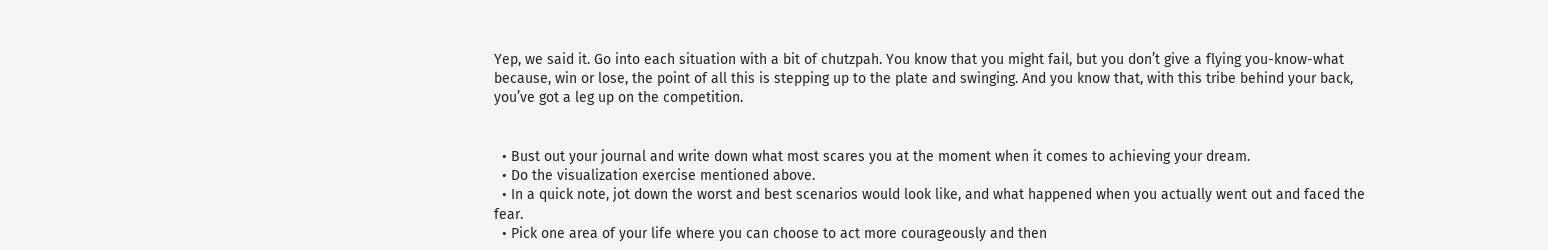Yep, we said it. Go into each situation with a bit of chutzpah. You know that you might fail, but you don’t give a flying you-know-what because, win or lose, the point of all this is stepping up to the plate and swinging. And you know that, with this tribe behind your back, you’ve got a leg up on the competition.


  • Bust out your journal and write down what most scares you at the moment when it comes to achieving your dream.
  • Do the visualization exercise mentioned above.
  • In a quick note, jot down the worst and best scenarios would look like, and what happened when you actually went out and faced the fear.
  • Pick one area of your life where you can choose to act more courageously and then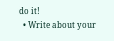do it!
  • Write about your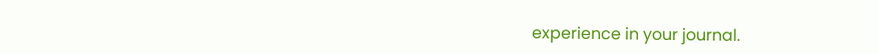experience in your journal.